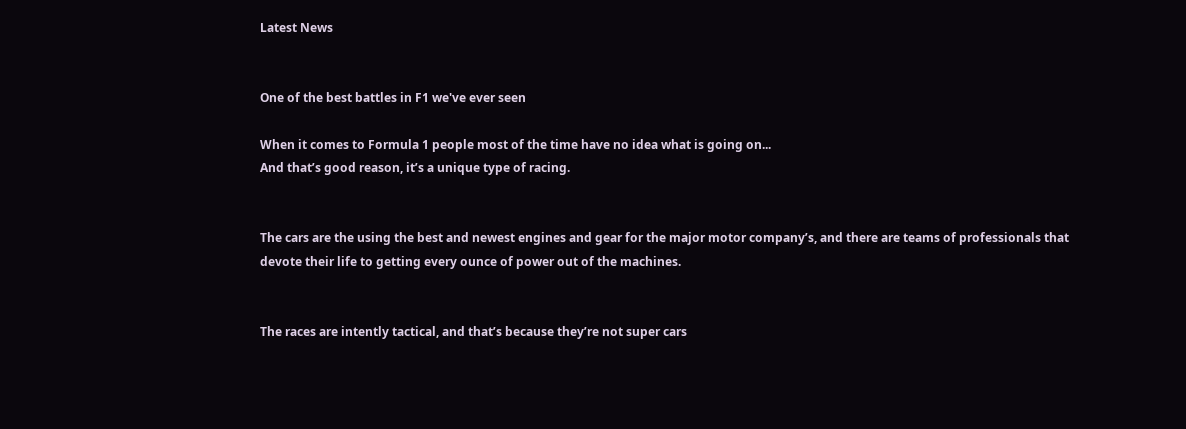Latest News


One of the best battles in F1 we've ever seen

When it comes to Formula 1 people most of the time have no idea what is going on...
And that’s good reason, it’s a unique type of racing.


The cars are the using the best and newest engines and gear for the major motor company’s, and there are teams of professionals that devote their life to getting every ounce of power out of the machines.


The races are intently tactical, and that’s because they’re not super cars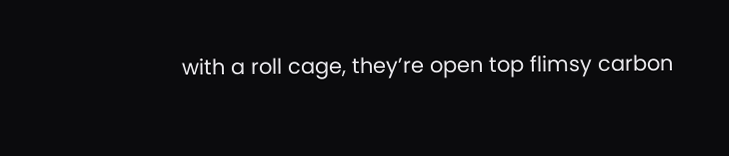with a roll cage, they’re open top flimsy carbon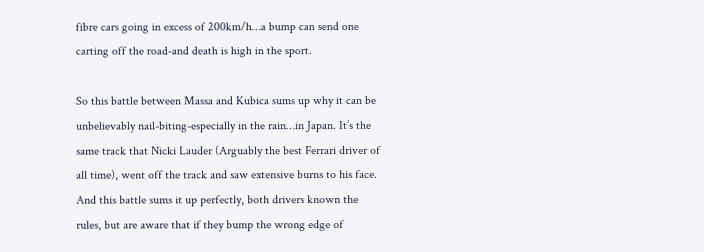fibre cars going in excess of 200km/h…a bump can send one carting off the road-and death is high in the sport.

So this battle between Massa and Kubica sums up why it can be unbelievably nail-biting-especially in the rain…in Japan. It’s the same track that Nicki Lauder (Arguably the best Ferrari driver of all time), went off the track and saw extensive burns to his face.
And this battle sums it up perfectly, both drivers known the rules, but are aware that if they bump the wrong edge of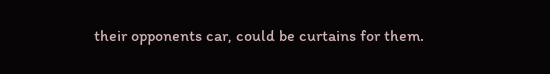their opponents car, could be curtains for them.